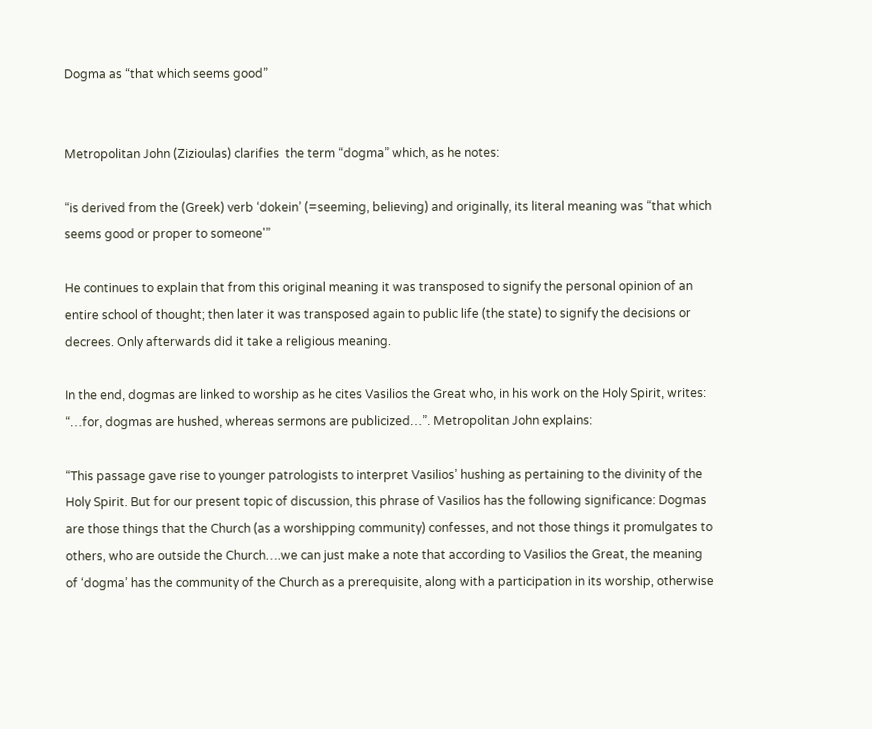Dogma as “that which seems good”


Metropolitan John (Zizioulas) clarifies  the term “dogma” which, as he notes:

“is derived from the (Greek) verb ‘dokein’ (=seeming, believing) and originally, its literal meaning was “that which seems good or proper to someone'”

He continues to explain that from this original meaning it was transposed to signify the personal opinion of an entire school of thought; then later it was transposed again to public life (the state) to signify the decisions or decrees. Only afterwards did it take a religious meaning.

In the end, dogmas are linked to worship as he cites Vasilios the Great who, in his work on the Holy Spirit, writes: “…for, dogmas are hushed, whereas sermons are publicized…”. Metropolitan John explains:

“This passage gave rise to younger patrologists to interpret Vasilios’ hushing as pertaining to the divinity of the Holy Spirit. But for our present topic of discussion, this phrase of Vasilios has the following significance: Dogmas are those things that the Church (as a worshipping community) confesses, and not those things it promulgates to others, who are outside the Church….we can just make a note that according to Vasilios the Great, the meaning of ‘dogma’ has the community of the Church as a prerequisite, along with a participation in its worship, otherwise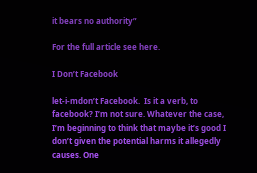it bears no authority”

For the full article see here.

I Don’t Facebook

let-i-mdon’t Facebook.  Is it a verb, to facebook? I’m not sure. Whatever the case, I’m beginning to think that maybe it’s good I don’t given the potential harms it allegedly causes. One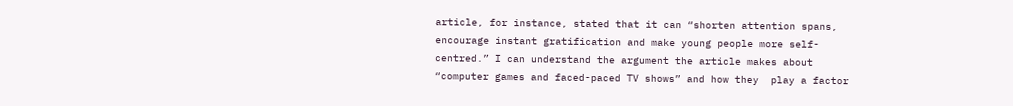article, for instance, stated that it can “shorten attention spans, encourage instant gratification and make young people more self-centred.” I can understand the argument the article makes about “computer games and faced-paced TV shows” and how they  play a factor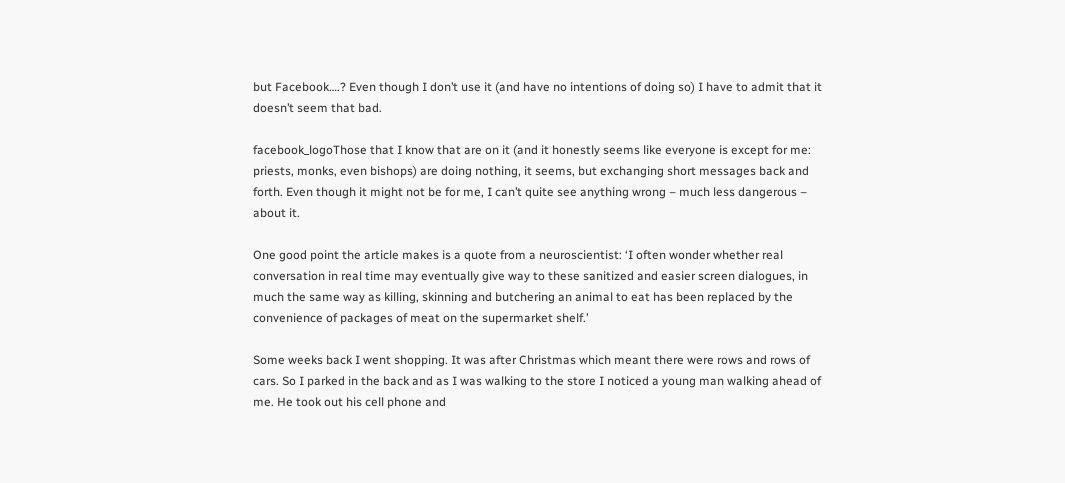but Facebook….? Even though I don’t use it (and have no intentions of doing so) I have to admit that it doesn’t seem that bad.

facebook_logoThose that I know that are on it (and it honestly seems like everyone is except for me: priests, monks, even bishops) are doing nothing, it seems, but exchanging short messages back and forth. Even though it might not be for me, I can’t quite see anything wrong – much less dangerous – about it.

One good point the article makes is a quote from a neuroscientist: ‘I often wonder whether real conversation in real time may eventually give way to these sanitized and easier screen dialogues, in much the same way as killing, skinning and butchering an animal to eat has been replaced by the convenience of packages of meat on the supermarket shelf.’

Some weeks back I went shopping. It was after Christmas which meant there were rows and rows of cars. So I parked in the back and as I was walking to the store I noticed a young man walking ahead of me. He took out his cell phone and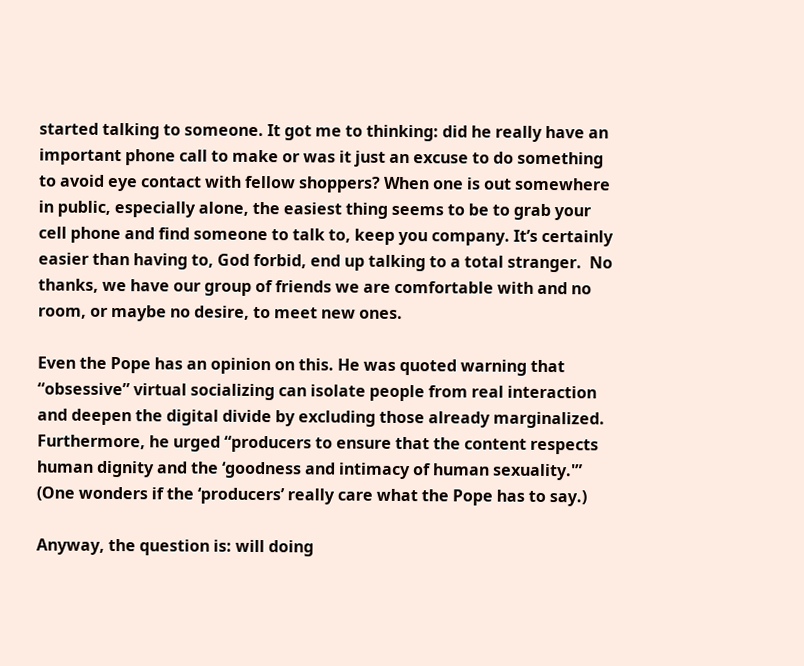started talking to someone. It got me to thinking: did he really have an important phone call to make or was it just an excuse to do something to avoid eye contact with fellow shoppers? When one is out somewhere in public, especially alone, the easiest thing seems to be to grab your cell phone and find someone to talk to, keep you company. It’s certainly easier than having to, God forbid, end up talking to a total stranger.  No thanks, we have our group of friends we are comfortable with and no room, or maybe no desire, to meet new ones.

Even the Pope has an opinion on this. He was quoted warning that “obsessive” virtual socializing can isolate people from real interaction and deepen the digital divide by excluding those already marginalized. Furthermore, he urged “producers to ensure that the content respects human dignity and the ‘goodness and intimacy of human sexuality.'” (One wonders if the ‘producers’ really care what the Pope has to say.)

Anyway, the question is: will doing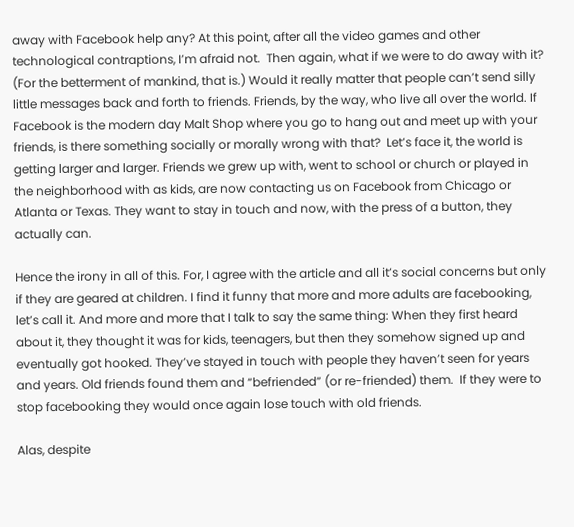away with Facebook help any? At this point, after all the video games and other technological contraptions, I’m afraid not.  Then again, what if we were to do away with it? (For the betterment of mankind, that is.) Would it really matter that people can’t send silly little messages back and forth to friends. Friends, by the way, who live all over the world. If Facebook is the modern day Malt Shop where you go to hang out and meet up with your friends, is there something socially or morally wrong with that?  Let’s face it, the world is getting larger and larger. Friends we grew up with, went to school or church or played in the neighborhood with as kids, are now contacting us on Facebook from Chicago or Atlanta or Texas. They want to stay in touch and now, with the press of a button, they actually can.

Hence the irony in all of this. For, I agree with the article and all it’s social concerns but only if they are geared at children. I find it funny that more and more adults are facebooking, let’s call it. And more and more that I talk to say the same thing: When they first heard about it, they thought it was for kids, teenagers, but then they somehow signed up and eventually got hooked. They’ve stayed in touch with people they haven’t seen for years and years. Old friends found them and “befriended” (or re-friended) them.  If they were to stop facebooking they would once again lose touch with old friends.

Alas, despite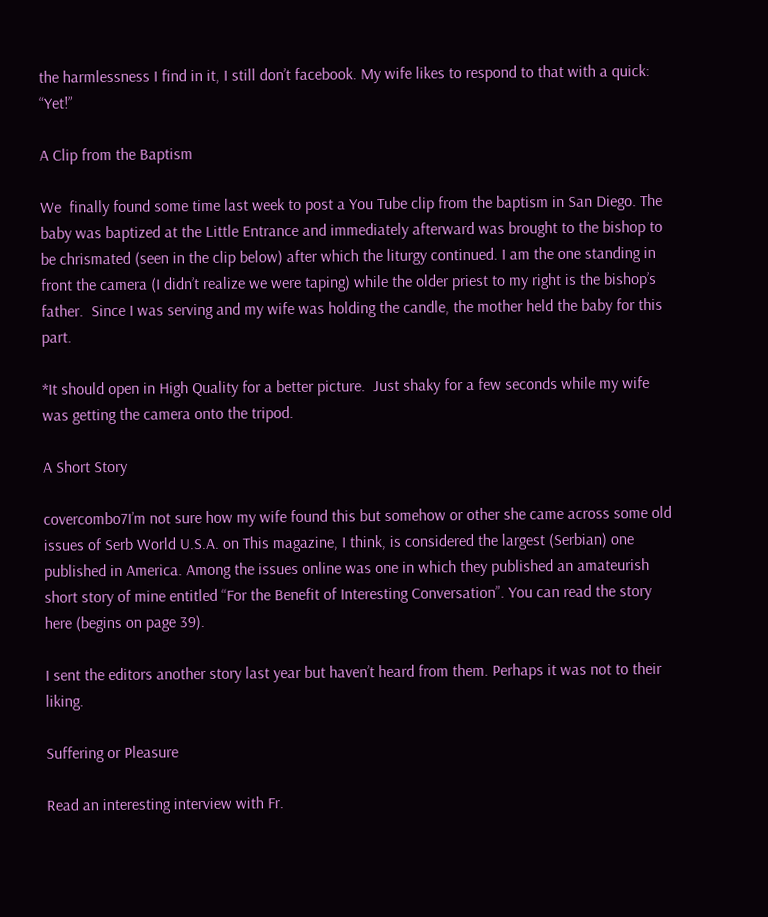the harmlessness I find in it, I still don’t facebook. My wife likes to respond to that with a quick: “Yet!”

A Clip from the Baptism

We  finally found some time last week to post a You Tube clip from the baptism in San Diego. The baby was baptized at the Little Entrance and immediately afterward was brought to the bishop to be chrismated (seen in the clip below) after which the liturgy continued. I am the one standing in front the camera (I didn’t realize we were taping) while the older priest to my right is the bishop’s father.  Since I was serving and my wife was holding the candle, the mother held the baby for this part.

*It should open in High Quality for a better picture.  Just shaky for a few seconds while my wife was getting the camera onto the tripod.

A Short Story

covercombo7I’m not sure how my wife found this but somehow or other she came across some old issues of Serb World U.S.A. on This magazine, I think, is considered the largest (Serbian) one published in America. Among the issues online was one in which they published an amateurish short story of mine entitled “For the Benefit of Interesting Conversation”. You can read the story here (begins on page 39).

I sent the editors another story last year but haven’t heard from them. Perhaps it was not to their liking.

Suffering or Pleasure

Read an interesting interview with Fr.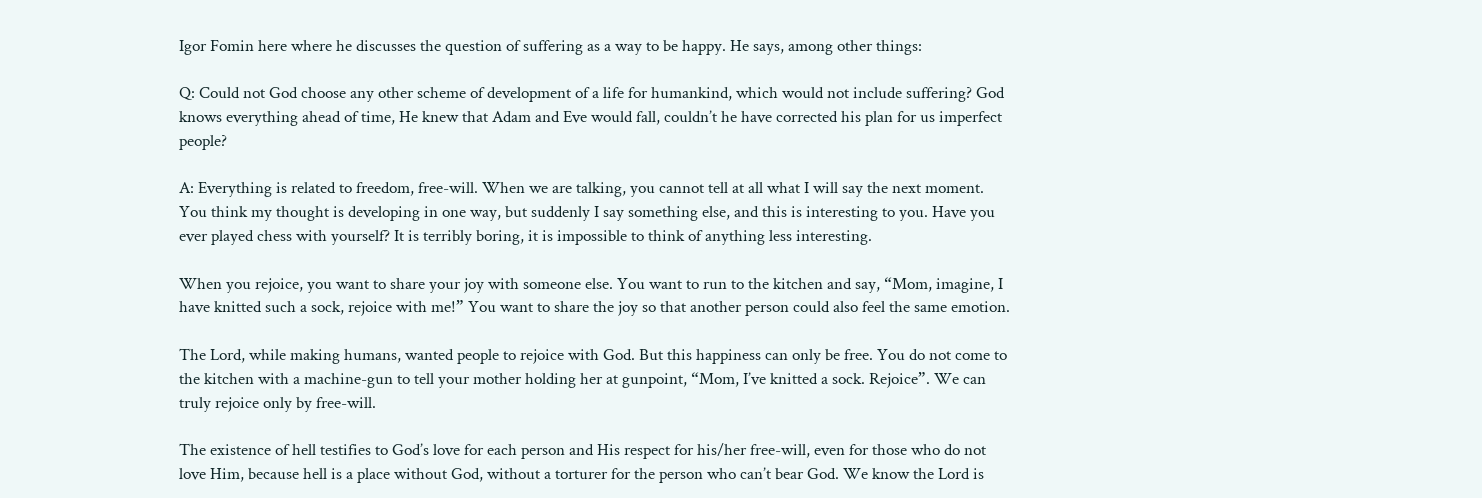Igor Fomin here where he discusses the question of suffering as a way to be happy. He says, among other things:

Q: Could not God choose any other scheme of development of a life for humankind, which would not include suffering? God knows everything ahead of time, He knew that Adam and Eve would fall, couldn’t he have corrected his plan for us imperfect people?

A: Everything is related to freedom, free-will. When we are talking, you cannot tell at all what I will say the next moment. You think my thought is developing in one way, but suddenly I say something else, and this is interesting to you. Have you ever played chess with yourself? It is terribly boring, it is impossible to think of anything less interesting.

When you rejoice, you want to share your joy with someone else. You want to run to the kitchen and say, “Mom, imagine, I have knitted such a sock, rejoice with me!” You want to share the joy so that another person could also feel the same emotion.

The Lord, while making humans, wanted people to rejoice with God. But this happiness can only be free. You do not come to the kitchen with a machine-gun to tell your mother holding her at gunpoint, “Mom, I’ve knitted a sock. Rejoice”. We can truly rejoice only by free-will.

The existence of hell testifies to God’s love for each person and His respect for his/her free-will, even for those who do not love Him, because hell is a place without God, without a torturer for the person who can’t bear God. We know the Lord is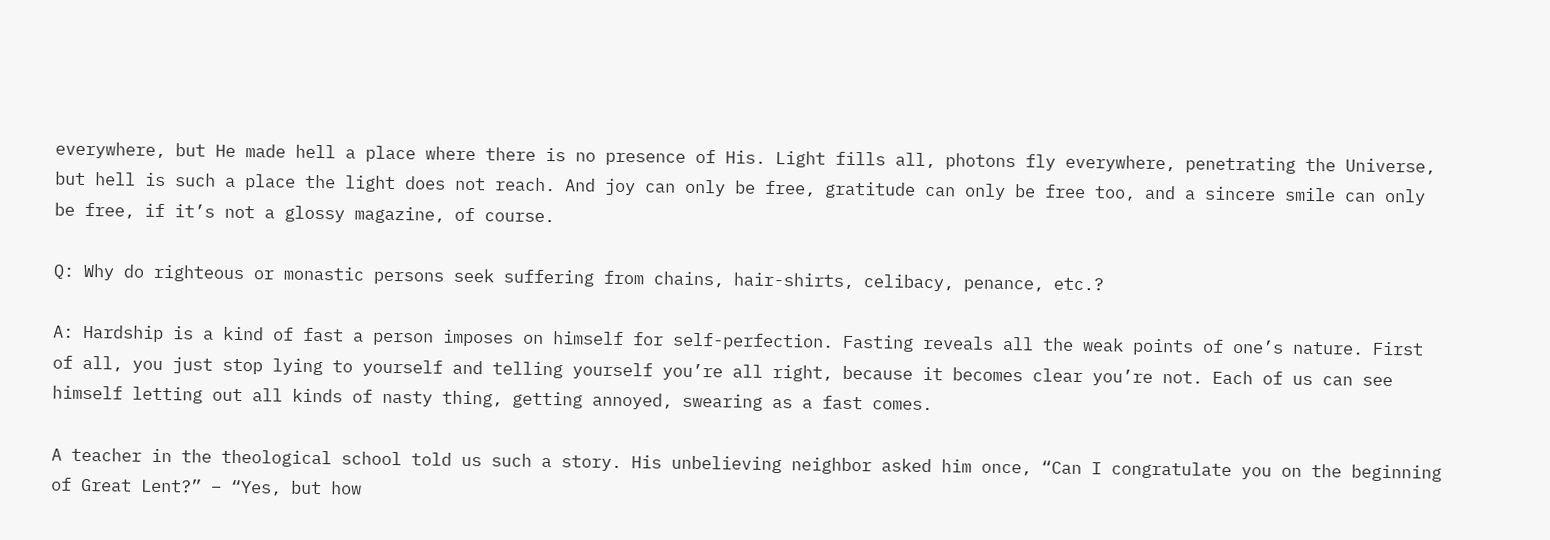everywhere, but He made hell a place where there is no presence of His. Light fills all, photons fly everywhere, penetrating the Universe, but hell is such a place the light does not reach. And joy can only be free, gratitude can only be free too, and a sincere smile can only be free, if it’s not a glossy magazine, of course.

Q: Why do righteous or monastic persons seek suffering from chains, hair-shirts, celibacy, penance, etc.?

A: Hardship is a kind of fast a person imposes on himself for self-perfection. Fasting reveals all the weak points of one’s nature. First of all, you just stop lying to yourself and telling yourself you’re all right, because it becomes clear you’re not. Each of us can see himself letting out all kinds of nasty thing, getting annoyed, swearing as a fast comes.

A teacher in the theological school told us such a story. His unbelieving neighbor asked him once, “Can I congratulate you on the beginning of Great Lent?” – “Yes, but how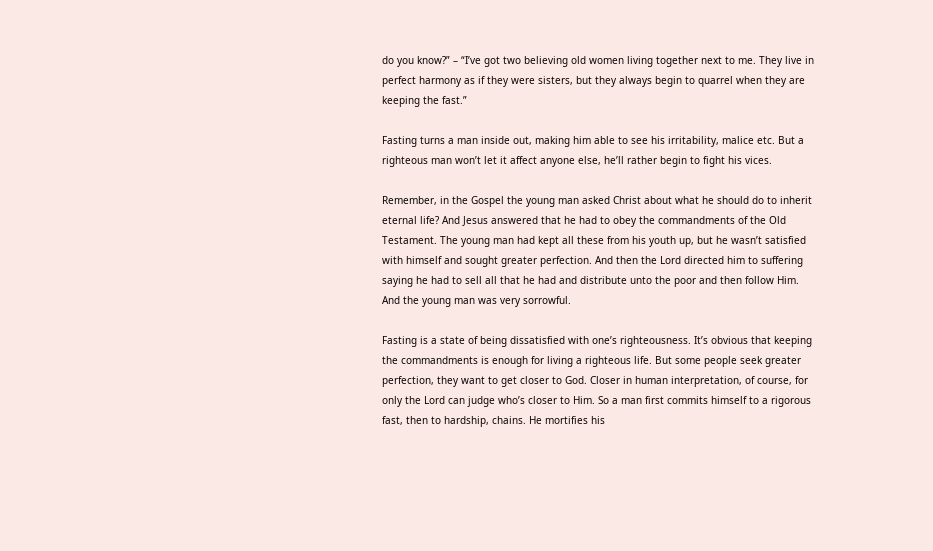do you know?” – “I’ve got two believing old women living together next to me. They live in perfect harmony as if they were sisters, but they always begin to quarrel when they are keeping the fast.”

Fasting turns a man inside out, making him able to see his irritability, malice etc. But a righteous man won’t let it affect anyone else, he’ll rather begin to fight his vices.

Remember, in the Gospel the young man asked Christ about what he should do to inherit eternal life? And Jesus answered that he had to obey the commandments of the Old Testament. The young man had kept all these from his youth up, but he wasn’t satisfied with himself and sought greater perfection. And then the Lord directed him to suffering saying he had to sell all that he had and distribute unto the poor and then follow Him. And the young man was very sorrowful.

Fasting is a state of being dissatisfied with one’s righteousness. It’s obvious that keeping the commandments is enough for living a righteous life. But some people seek greater perfection, they want to get closer to God. Closer in human interpretation, of course, for only the Lord can judge who’s closer to Him. So a man first commits himself to a rigorous fast, then to hardship, chains. He mortifies his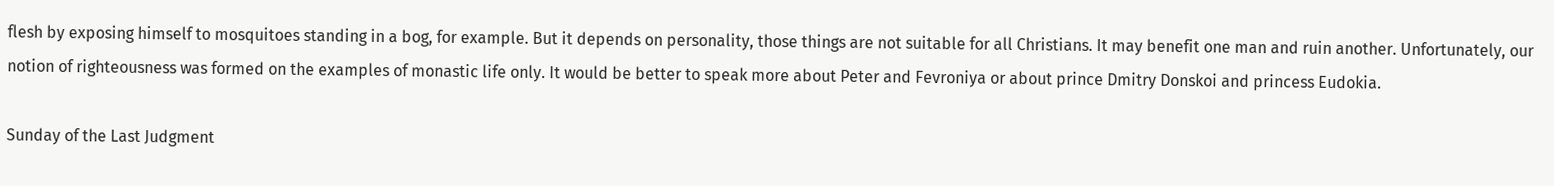flesh by exposing himself to mosquitoes standing in a bog, for example. But it depends on personality, those things are not suitable for all Christians. It may benefit one man and ruin another. Unfortunately, our notion of righteousness was formed on the examples of monastic life only. It would be better to speak more about Peter and Fevroniya or about prince Dmitry Donskoi and princess Eudokia.

Sunday of the Last Judgment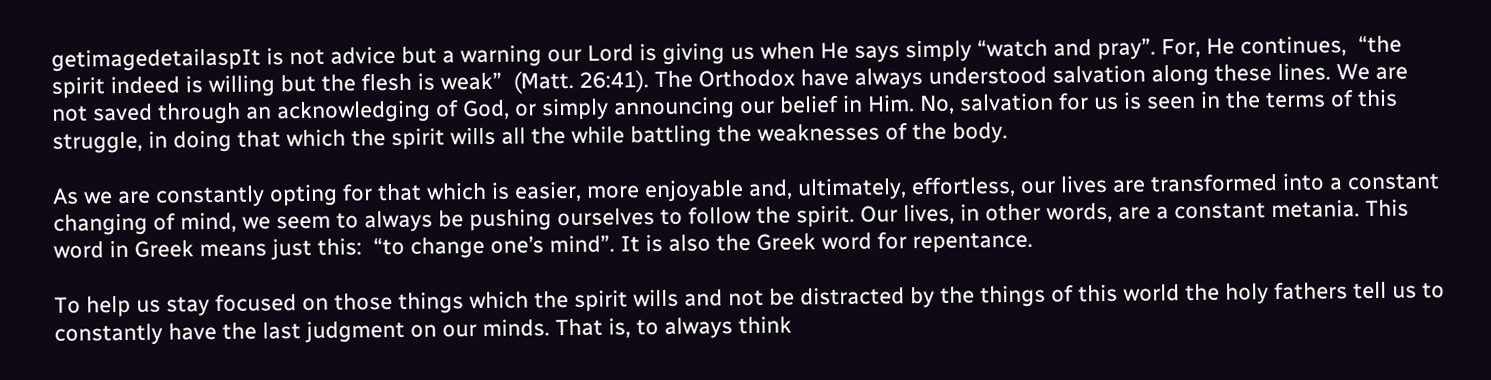getimagedetailaspIt is not advice but a warning our Lord is giving us when He says simply “watch and pray”. For, He continues,  “the spirit indeed is willing but the flesh is weak”  (Matt. 26:41). The Orthodox have always understood salvation along these lines. We are not saved through an acknowledging of God, or simply announcing our belief in Him. No, salvation for us is seen in the terms of this struggle, in doing that which the spirit wills all the while battling the weaknesses of the body.

As we are constantly opting for that which is easier, more enjoyable and, ultimately, effortless, our lives are transformed into a constant changing of mind, we seem to always be pushing ourselves to follow the spirit. Our lives, in other words, are a constant metania. This word in Greek means just this:  “to change one’s mind”. It is also the Greek word for repentance.

To help us stay focused on those things which the spirit wills and not be distracted by the things of this world the holy fathers tell us to constantly have the last judgment on our minds. That is, to always think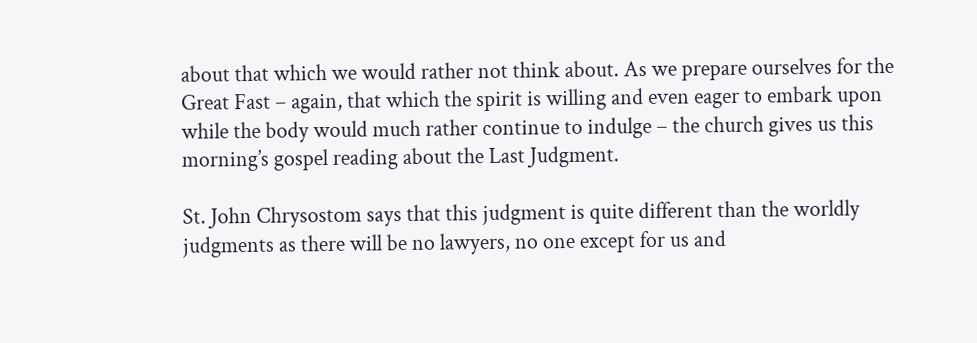about that which we would rather not think about. As we prepare ourselves for the Great Fast – again, that which the spirit is willing and even eager to embark upon while the body would much rather continue to indulge – the church gives us this morning’s gospel reading about the Last Judgment.

St. John Chrysostom says that this judgment is quite different than the worldly judgments as there will be no lawyers, no one except for us and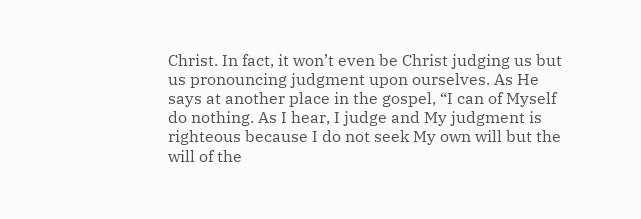Christ. In fact, it won’t even be Christ judging us but us pronouncing judgment upon ourselves. As He says at another place in the gospel, “I can of Myself do nothing. As I hear, I judge and My judgment is righteous because I do not seek My own will but the will of the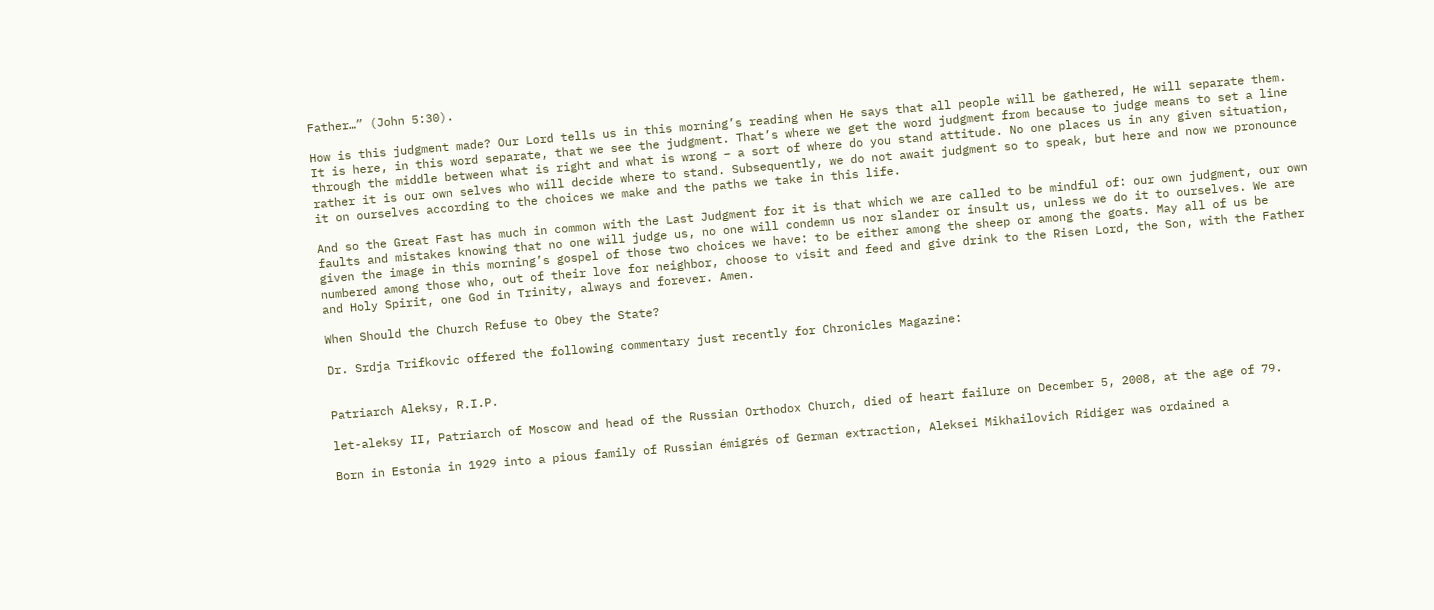Father…” (John 5:30).

How is this judgment made? Our Lord tells us in this morning’s reading when He says that all people will be gathered, He will separate them. It is here, in this word separate, that we see the judgment. That’s where we get the word judgment from because to judge means to set a line through the middle between what is right and what is wrong – a sort of where do you stand attitude. No one places us in any given situation, rather it is our own selves who will decide where to stand. Subsequently, we do not await judgment so to speak, but here and now we pronounce it on ourselves according to the choices we make and the paths we take in this life.

And so the Great Fast has much in common with the Last Judgment for it is that which we are called to be mindful of: our own judgment, our own faults and mistakes knowing that no one will judge us, no one will condemn us nor slander or insult us, unless we do it to ourselves. We are given the image in this morning’s gospel of those two choices we have: to be either among the sheep or among the goats. May all of us be numbered among those who, out of their love for neighbor, choose to visit and feed and give drink to the Risen Lord, the Son, with the Father and Holy Spirit, one God in Trinity, always and forever. Amen.

When Should the Church Refuse to Obey the State?

Dr. Srdja Trifkovic offered the following commentary just recently for Chronicles Magazine:


Patriarch Aleksy, R.I.P.

let-aleksy II, Patriarch of Moscow and head of the Russian Orthodox Church, died of heart failure on December 5, 2008, at the age of 79.

Born in Estonia in 1929 into a pious family of Russian émigrés of German extraction, Aleksei Mikhailovich Ridiger was ordained a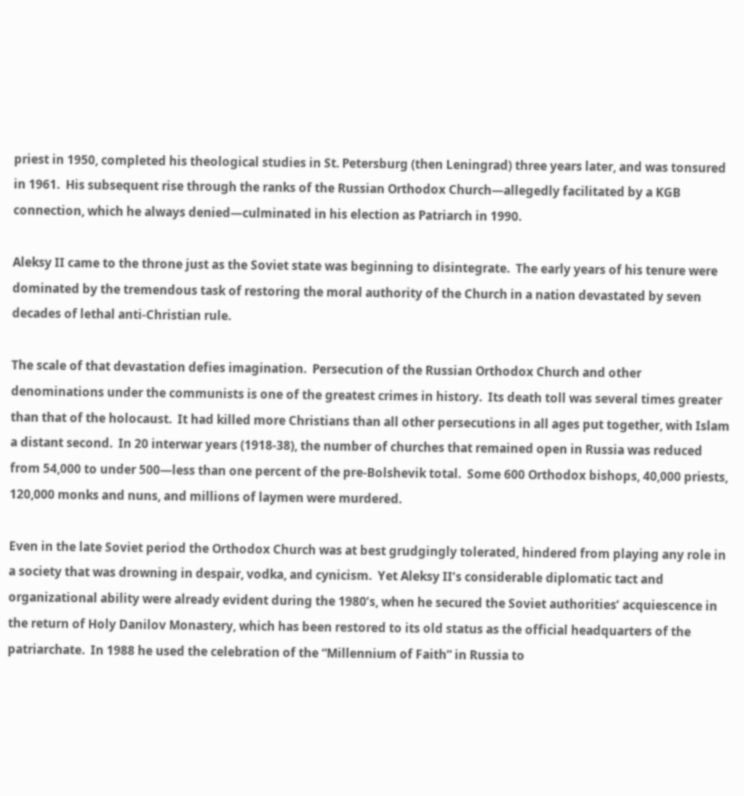priest in 1950, completed his theological studies in St. Petersburg (then Leningrad) three years later, and was tonsured in 1961.  His subsequent rise through the ranks of the Russian Orthodox Church—allegedly facilitated by a KGB connection, which he always denied—culminated in his election as Patriarch in 1990.

Aleksy II came to the throne just as the Soviet state was beginning to disintegrate.  The early years of his tenure were dominated by the tremendous task of restoring the moral authority of the Church in a nation devastated by seven decades of lethal anti-Christian rule.

The scale of that devastation defies imagination.  Persecution of the Russian Orthodox Church and other denominations under the communists is one of the greatest crimes in history.  Its death toll was several times greater than that of the holocaust.  It had killed more Christians than all other persecutions in all ages put together, with Islam a distant second.  In 20 interwar years (1918-38), the number of churches that remained open in Russia was reduced from 54,000 to under 500—less than one percent of the pre-Bolshevik total.  Some 600 Orthodox bishops, 40,000 priests, 120,000 monks and nuns, and millions of laymen were murdered.

Even in the late Soviet period the Orthodox Church was at best grudgingly tolerated, hindered from playing any role in a society that was drowning in despair, vodka, and cynicism.  Yet Aleksy II’s considerable diplomatic tact and organizational ability were already evident during the 1980’s, when he secured the Soviet authorities’ acquiescence in the return of Holy Danilov Monastery, which has been restored to its old status as the official headquarters of the patriarchate.  In 1988 he used the celebration of the “Millennium of Faith” in Russia to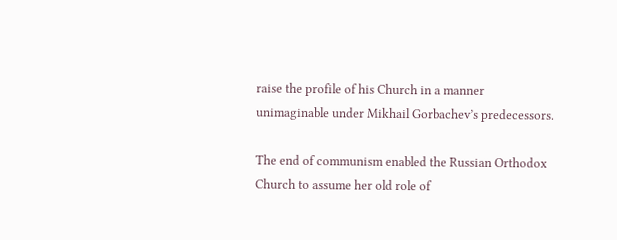raise the profile of his Church in a manner unimaginable under Mikhail Gorbachev’s predecessors.

The end of communism enabled the Russian Orthodox Church to assume her old role of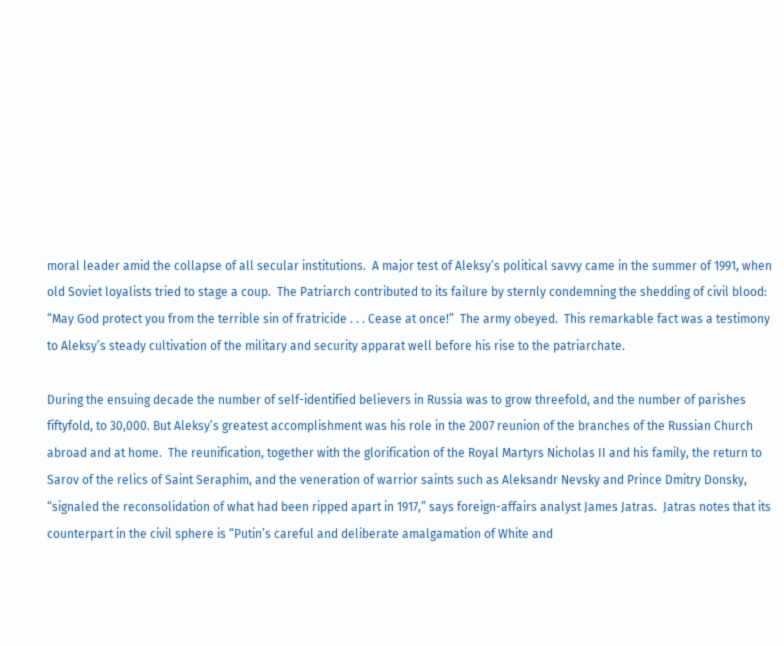moral leader amid the collapse of all secular institutions.  A major test of Aleksy’s political savvy came in the summer of 1991, when old Soviet loyalists tried to stage a coup.  The Patriarch contributed to its failure by sternly condemning the shedding of civil blood: “May God protect you from the terrible sin of fratricide . . . Cease at once!”  The army obeyed.  This remarkable fact was a testimony to Aleksy’s steady cultivation of the military and security apparat well before his rise to the patriarchate.

During the ensuing decade the number of self-identified believers in Russia was to grow threefold, and the number of parishes fiftyfold, to 30,000. But Aleksy’s greatest accomplishment was his role in the 2007 reunion of the branches of the Russian Church abroad and at home.  The reunification, together with the glorification of the Royal Martyrs Nicholas II and his family, the return to Sarov of the relics of Saint Seraphim, and the veneration of warrior saints such as Aleksandr Nevsky and Prince Dmitry Donsky, “signaled the reconsolidation of what had been ripped apart in 1917,” says foreign-affairs analyst James Jatras.  Jatras notes that its counterpart in the civil sphere is “Putin’s careful and deliberate amalgamation of White and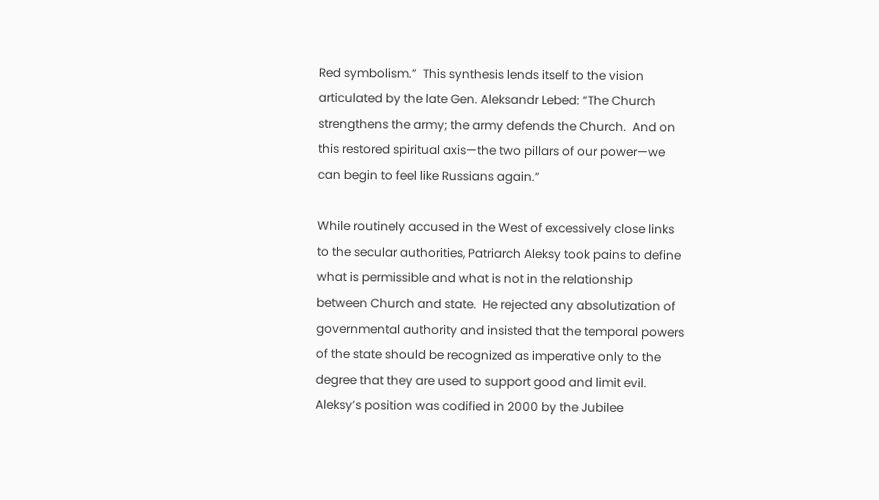Red symbolism.”  This synthesis lends itself to the vision articulated by the late Gen. Aleksandr Lebed: “The Church strengthens the army; the army defends the Church.  And on this restored spiritual axis—the two pillars of our power—we can begin to feel like Russians again.”

While routinely accused in the West of excessively close links to the secular authorities, Patriarch Aleksy took pains to define what is permissible and what is not in the relationship between Church and state.  He rejected any absolutization of governmental authority and insisted that the temporal powers of the state should be recognized as imperative only to the degree that they are used to support good and limit evil.  Aleksy’s position was codified in 2000 by the Jubilee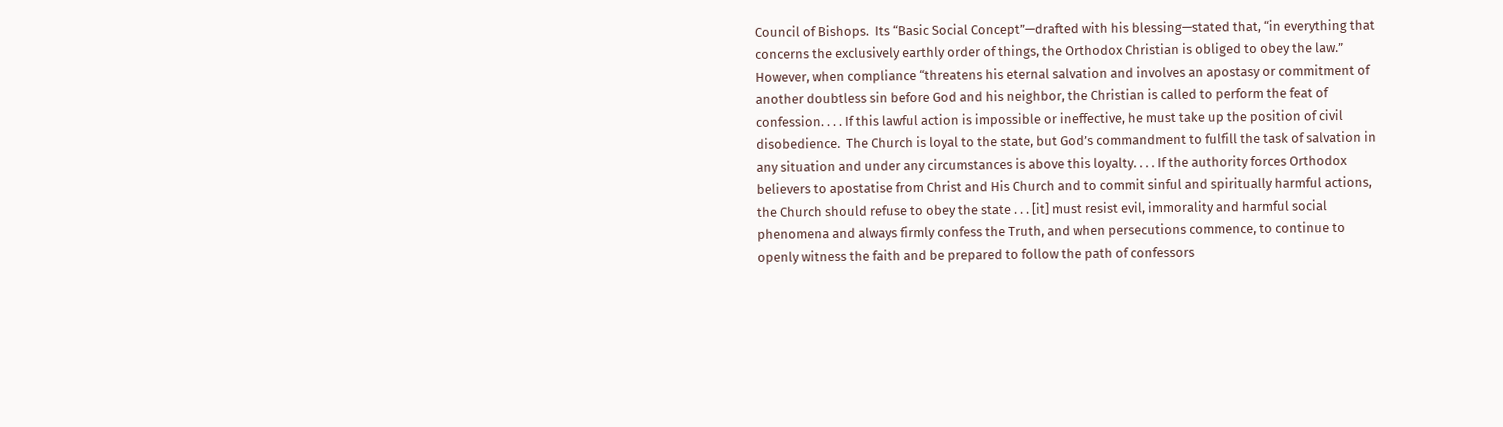Council of Bishops.  Its “Basic Social Concept”—drafted with his blessing—stated that, “in everything that concerns the exclusively earthly order of things, the Orthodox Christian is obliged to obey the law.”  However, when compliance “threatens his eternal salvation and involves an apostasy or commitment of another doubtless sin before God and his neighbor, the Christian is called to perform the feat of confession. . . . If this lawful action is impossible or ineffective, he must take up the position of civil disobedience.  The Church is loyal to the state, but God’s commandment to fulfill the task of salvation in any situation and under any circumstances is above this loyalty. . . . If the authority forces Orthodox believers to apostatise from Christ and His Church and to commit sinful and spiritually harmful actions, the Church should refuse to obey the state . . . [it] must resist evil, immorality and harmful social phenomena and always firmly confess the Truth, and when persecutions commence, to continue to openly witness the faith and be prepared to follow the path of confessors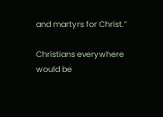and martyrs for Christ.”

Christians everywhere would be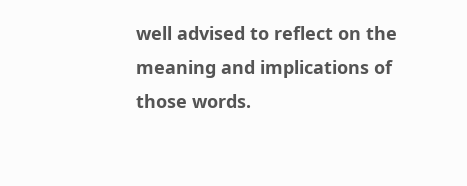well advised to reflect on the meaning and implications of those words.